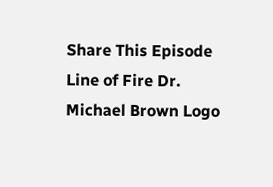Share This Episode
Line of Fire Dr. Michael Brown Logo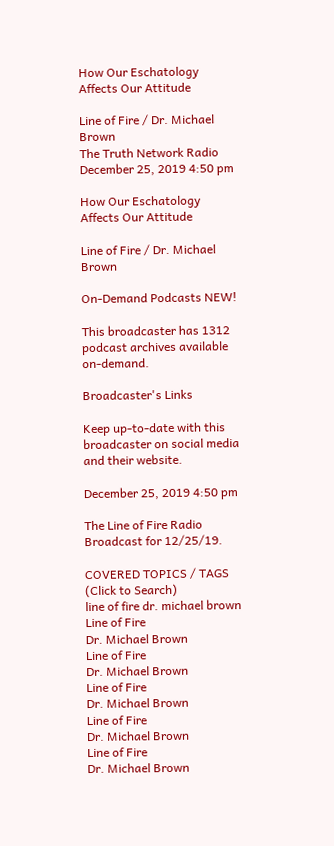How Our Eschatology Affects Our Attitude

Line of Fire / Dr. Michael Brown
The Truth Network Radio
December 25, 2019 4:50 pm

How Our Eschatology Affects Our Attitude

Line of Fire / Dr. Michael Brown

On-Demand Podcasts NEW!

This broadcaster has 1312 podcast archives available on-demand.

Broadcaster's Links

Keep up-to-date with this broadcaster on social media and their website.

December 25, 2019 4:50 pm

The Line of Fire Radio Broadcast for 12/25/19.

COVERED TOPICS / TAGS (Click to Search)
line of fire dr. michael brown
Line of Fire
Dr. Michael Brown
Line of Fire
Dr. Michael Brown
Line of Fire
Dr. Michael Brown
Line of Fire
Dr. Michael Brown
Line of Fire
Dr. Michael Brown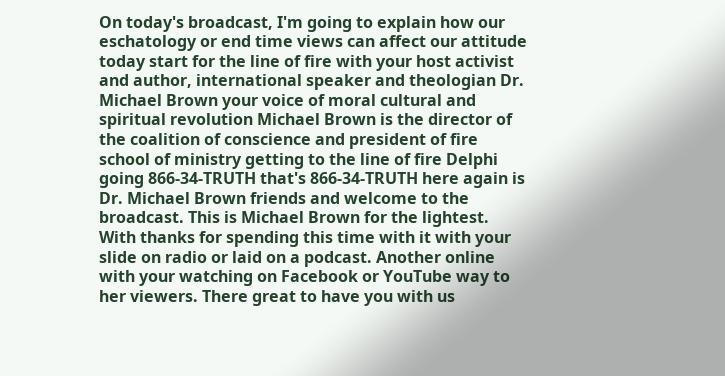On today's broadcast, I'm going to explain how our eschatology or end time views can affect our attitude today start for the line of fire with your host activist and author, international speaker and theologian Dr. Michael Brown your voice of moral cultural and spiritual revolution Michael Brown is the director of the coalition of conscience and president of fire school of ministry getting to the line of fire Delphi going 866-34-TRUTH that's 866-34-TRUTH here again is Dr. Michael Brown friends and welcome to the broadcast. This is Michael Brown for the lightest. With thanks for spending this time with it with your slide on radio or laid on a podcast. Another online with your watching on Facebook or YouTube way to her viewers. There great to have you with us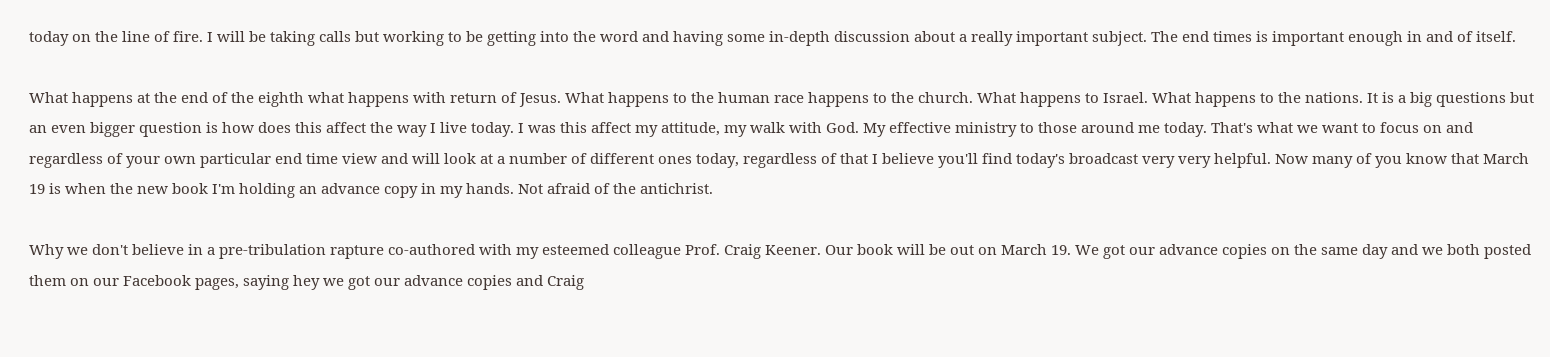today on the line of fire. I will be taking calls but working to be getting into the word and having some in-depth discussion about a really important subject. The end times is important enough in and of itself.

What happens at the end of the eighth what happens with return of Jesus. What happens to the human race happens to the church. What happens to Israel. What happens to the nations. It is a big questions but an even bigger question is how does this affect the way I live today. I was this affect my attitude, my walk with God. My effective ministry to those around me today. That's what we want to focus on and regardless of your own particular end time view and will look at a number of different ones today, regardless of that I believe you'll find today's broadcast very very helpful. Now many of you know that March 19 is when the new book I'm holding an advance copy in my hands. Not afraid of the antichrist.

Why we don't believe in a pre-tribulation rapture co-authored with my esteemed colleague Prof. Craig Keener. Our book will be out on March 19. We got our advance copies on the same day and we both posted them on our Facebook pages, saying hey we got our advance copies and Craig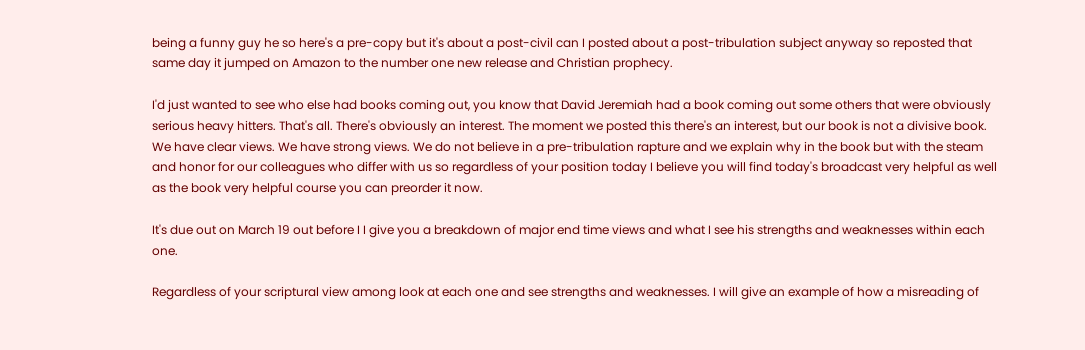being a funny guy he so here's a pre-copy but it's about a post-civil can I posted about a post-tribulation subject anyway so reposted that same day it jumped on Amazon to the number one new release and Christian prophecy.

I'd just wanted to see who else had books coming out, you know that David Jeremiah had a book coming out some others that were obviously serious heavy hitters. That's all. There's obviously an interest. The moment we posted this there's an interest, but our book is not a divisive book. We have clear views. We have strong views. We do not believe in a pre-tribulation rapture and we explain why in the book but with the steam and honor for our colleagues who differ with us so regardless of your position today I believe you will find today's broadcast very helpful as well as the book very helpful course you can preorder it now.

It's due out on March 19 out before I I give you a breakdown of major end time views and what I see his strengths and weaknesses within each one.

Regardless of your scriptural view among look at each one and see strengths and weaknesses. I will give an example of how a misreading of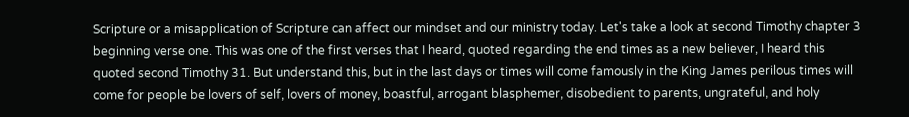Scripture or a misapplication of Scripture can affect our mindset and our ministry today. Let's take a look at second Timothy chapter 3 beginning verse one. This was one of the first verses that I heard, quoted regarding the end times as a new believer, I heard this quoted second Timothy 31. But understand this, but in the last days or times will come famously in the King James perilous times will come for people be lovers of self, lovers of money, boastful, arrogant blasphemer, disobedient to parents, ungrateful, and holy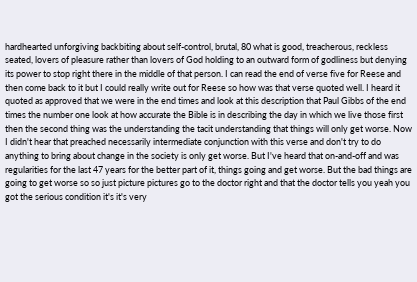hardhearted unforgiving backbiting about self-control, brutal, 80 what is good, treacherous, reckless seated, lovers of pleasure rather than lovers of God holding to an outward form of godliness but denying its power to stop right there in the middle of that person. I can read the end of verse five for Reese and then come back to it but I could really write out for Reese so how was that verse quoted well. I heard it quoted as approved that we were in the end times and look at this description that Paul Gibbs of the end times the number one look at how accurate the Bible is in describing the day in which we live those first then the second thing was the understanding the tacit understanding that things will only get worse. Now I didn't hear that preached necessarily intermediate conjunction with this verse and don't try to do anything to bring about change in the society is only get worse. But I've heard that on-and-off and was regularities for the last 47 years for the better part of it, things going and get worse. But the bad things are going to get worse so so just picture pictures go to the doctor right and that the doctor tells you yeah you got the serious condition it's it's very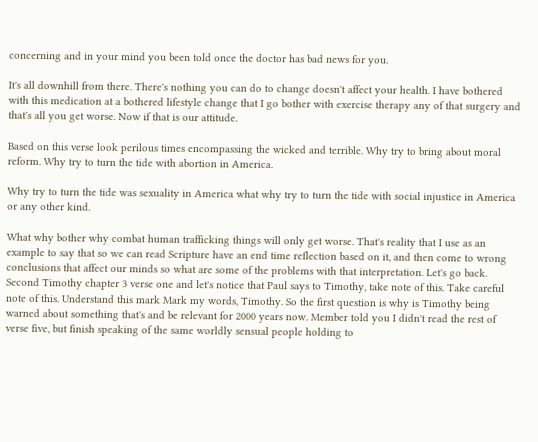concerning and in your mind you been told once the doctor has bad news for you.

It's all downhill from there. There's nothing you can do to change doesn't affect your health. I have bothered with this medication at a bothered lifestyle change that I go bother with exercise therapy any of that surgery and that's all you get worse. Now if that is our attitude.

Based on this verse look perilous times encompassing the wicked and terrible. Why try to bring about moral reform. Why try to turn the tide with abortion in America.

Why try to turn the tide was sexuality in America what why try to turn the tide with social injustice in America or any other kind.

What why bother why combat human trafficking things will only get worse. That's reality that I use as an example to say that so we can read Scripture have an end time reflection based on it, and then come to wrong conclusions that affect our minds so what are some of the problems with that interpretation. Let's go back. Second Timothy chapter 3 verse one and let's notice that Paul says to Timothy, take note of this. Take careful note of this. Understand this mark Mark my words, Timothy. So the first question is why is Timothy being warned about something that's and be relevant for 2000 years now. Member told you I didn't read the rest of verse five, but finish speaking of the same worldly sensual people holding to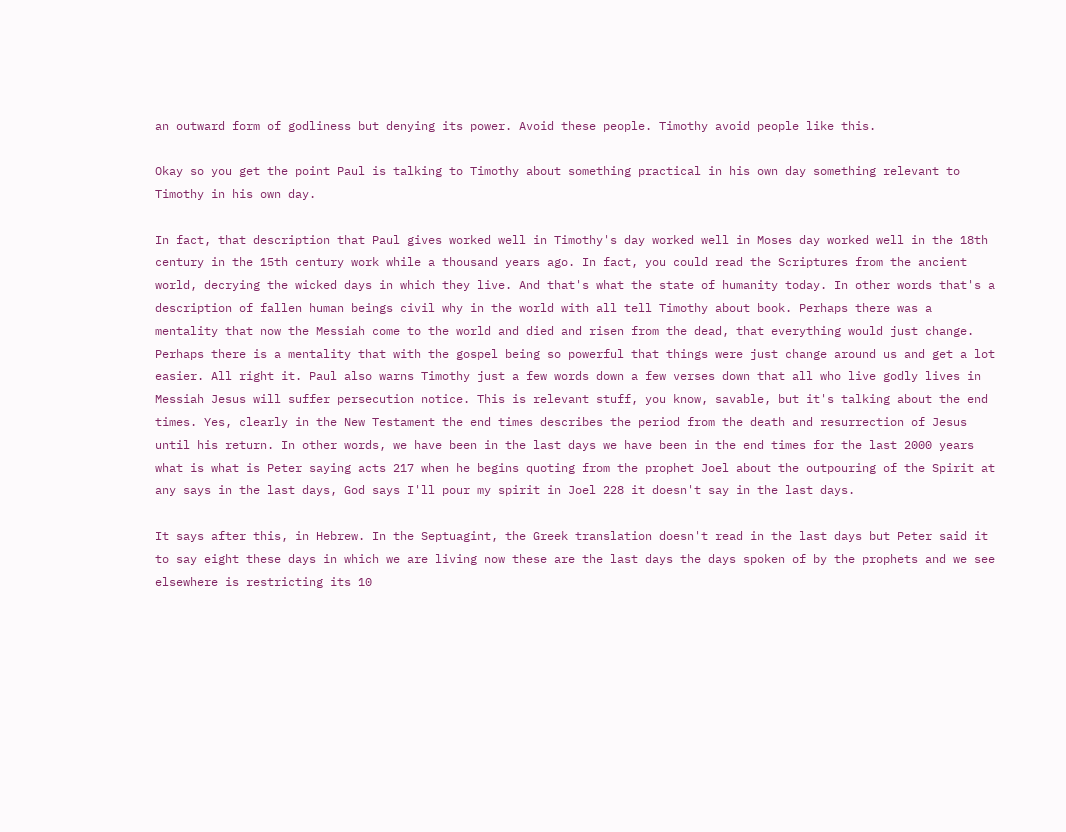an outward form of godliness but denying its power. Avoid these people. Timothy avoid people like this.

Okay so you get the point Paul is talking to Timothy about something practical in his own day something relevant to Timothy in his own day.

In fact, that description that Paul gives worked well in Timothy's day worked well in Moses day worked well in the 18th century in the 15th century work while a thousand years ago. In fact, you could read the Scriptures from the ancient world, decrying the wicked days in which they live. And that's what the state of humanity today. In other words that's a description of fallen human beings civil why in the world with all tell Timothy about book. Perhaps there was a mentality that now the Messiah come to the world and died and risen from the dead, that everything would just change. Perhaps there is a mentality that with the gospel being so powerful that things were just change around us and get a lot easier. All right it. Paul also warns Timothy just a few words down a few verses down that all who live godly lives in Messiah Jesus will suffer persecution notice. This is relevant stuff, you know, savable, but it's talking about the end times. Yes, clearly in the New Testament the end times describes the period from the death and resurrection of Jesus until his return. In other words, we have been in the last days we have been in the end times for the last 2000 years what is what is Peter saying acts 217 when he begins quoting from the prophet Joel about the outpouring of the Spirit at any says in the last days, God says I'll pour my spirit in Joel 228 it doesn't say in the last days.

It says after this, in Hebrew. In the Septuagint, the Greek translation doesn't read in the last days but Peter said it to say eight these days in which we are living now these are the last days the days spoken of by the prophets and we see elsewhere is restricting its 10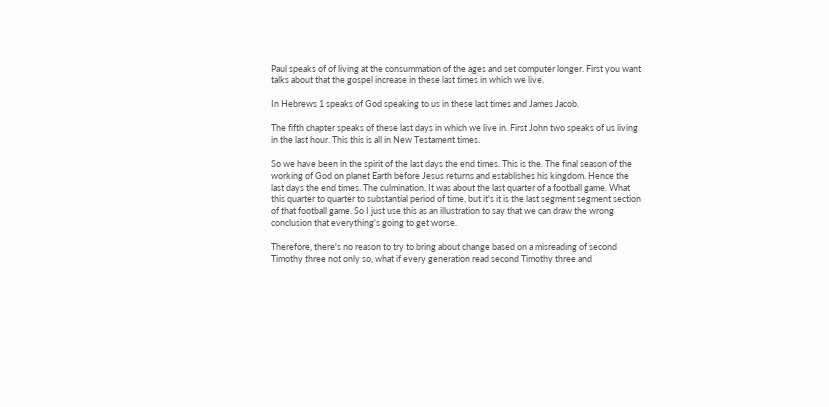Paul speaks of of living at the consummation of the ages and set computer longer. First you want talks about that the gospel increase in these last times in which we live.

In Hebrews 1 speaks of God speaking to us in these last times and James Jacob.

The fifth chapter speaks of these last days in which we live in. First John two speaks of us living in the last hour. This this is all in New Testament times.

So we have been in the spirit of the last days the end times. This is the. The final season of the working of God on planet Earth before Jesus returns and establishes his kingdom. Hence the last days the end times. The culmination. It was about the last quarter of a football game. What this quarter to quarter to substantial period of time, but it's it is the last segment segment section of that football game. So I just use this as an illustration to say that we can draw the wrong conclusion that everything's going to get worse.

Therefore, there's no reason to try to bring about change based on a misreading of second Timothy three not only so, what if every generation read second Timothy three and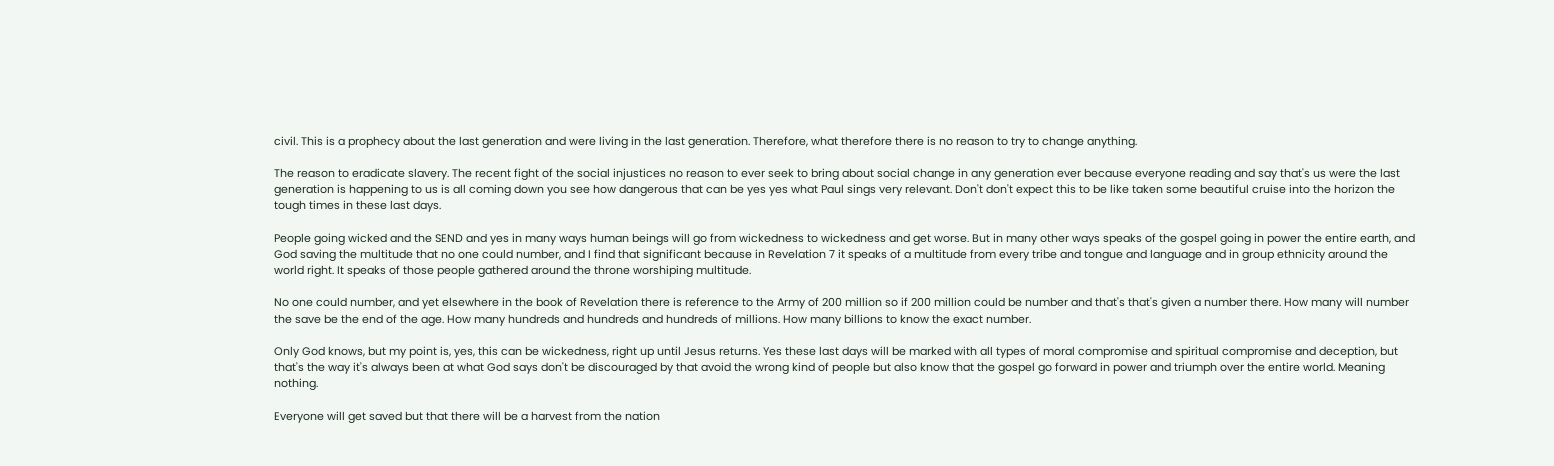civil. This is a prophecy about the last generation and were living in the last generation. Therefore, what therefore there is no reason to try to change anything.

The reason to eradicate slavery. The recent fight of the social injustices no reason to ever seek to bring about social change in any generation ever because everyone reading and say that's us were the last generation is happening to us is all coming down you see how dangerous that can be yes yes what Paul sings very relevant. Don't don't expect this to be like taken some beautiful cruise into the horizon the tough times in these last days.

People going wicked and the SEND and yes in many ways human beings will go from wickedness to wickedness and get worse. But in many other ways speaks of the gospel going in power the entire earth, and God saving the multitude that no one could number, and I find that significant because in Revelation 7 it speaks of a multitude from every tribe and tongue and language and in group ethnicity around the world right. It speaks of those people gathered around the throne worshiping multitude.

No one could number, and yet elsewhere in the book of Revelation there is reference to the Army of 200 million so if 200 million could be number and that's that's given a number there. How many will number the save be the end of the age. How many hundreds and hundreds and hundreds of millions. How many billions to know the exact number.

Only God knows, but my point is, yes, this can be wickedness, right up until Jesus returns. Yes these last days will be marked with all types of moral compromise and spiritual compromise and deception, but that's the way it's always been at what God says don't be discouraged by that avoid the wrong kind of people but also know that the gospel go forward in power and triumph over the entire world. Meaning nothing.

Everyone will get saved but that there will be a harvest from the nation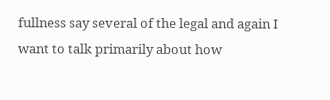fullness say several of the legal and again I want to talk primarily about how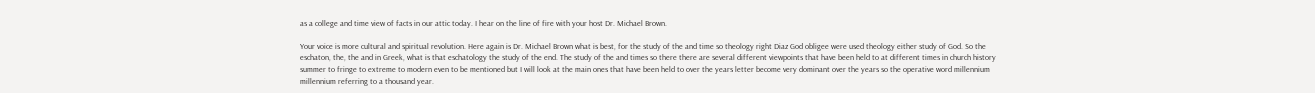as a college and time view of facts in our attic today. I hear on the line of fire with your host Dr. Michael Brown.

Your voice is more cultural and spiritual revolution. Here again is Dr. Michael Brown what is best, for the study of the and time so theology right Diaz God obligee were used theology either study of God. So the eschaton, the, the and in Greek, what is that eschatology the study of the end. The study of the and times so there there are several different viewpoints that have been held to at different times in church history summer to fringe to extreme to modern even to be mentioned but I will look at the main ones that have been held to over the years letter become very dominant over the years so the operative word millennium millennium referring to a thousand year.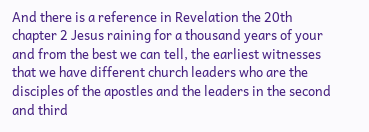And there is a reference in Revelation the 20th chapter 2 Jesus raining for a thousand years of your and from the best we can tell, the earliest witnesses that we have different church leaders who are the disciples of the apostles and the leaders in the second and third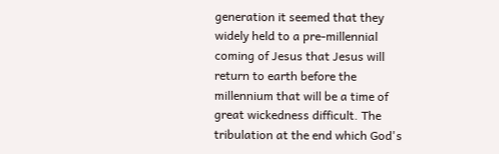generation it seemed that they widely held to a pre-millennial coming of Jesus that Jesus will return to earth before the millennium that will be a time of great wickedness difficult. The tribulation at the end which God's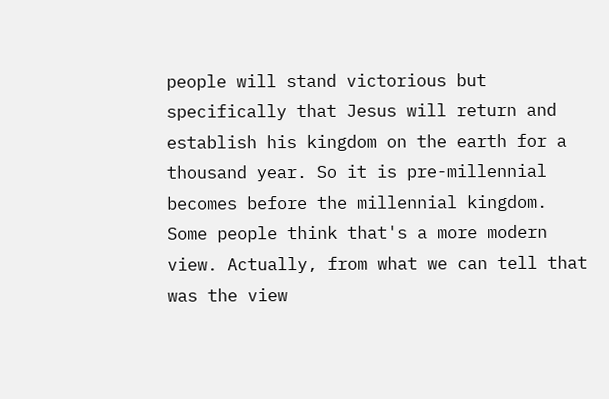people will stand victorious but specifically that Jesus will return and establish his kingdom on the earth for a thousand year. So it is pre-millennial becomes before the millennial kingdom. Some people think that's a more modern view. Actually, from what we can tell that was the view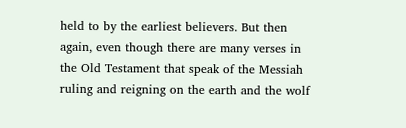held to by the earliest believers. But then again, even though there are many verses in the Old Testament that speak of the Messiah ruling and reigning on the earth and the wolf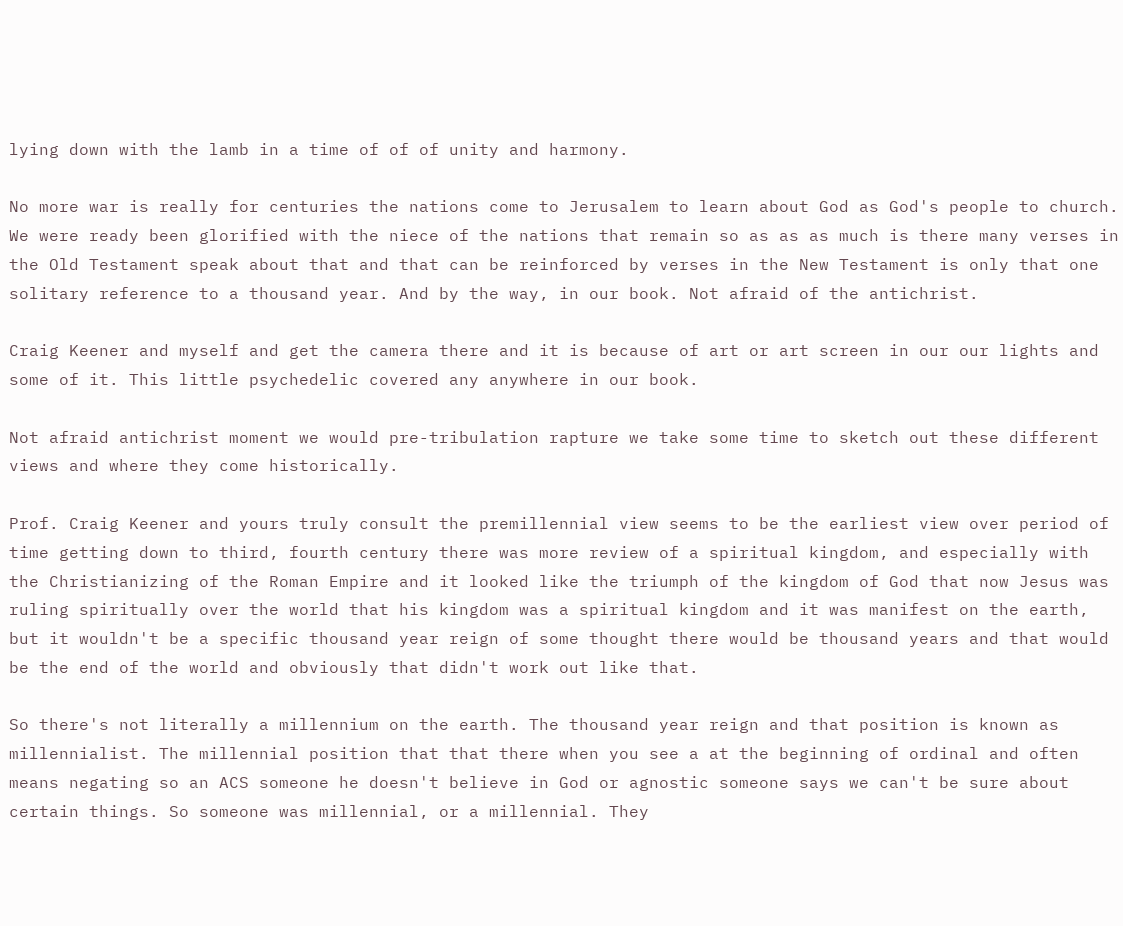lying down with the lamb in a time of of of unity and harmony.

No more war is really for centuries the nations come to Jerusalem to learn about God as God's people to church. We were ready been glorified with the niece of the nations that remain so as as as much is there many verses in the Old Testament speak about that and that can be reinforced by verses in the New Testament is only that one solitary reference to a thousand year. And by the way, in our book. Not afraid of the antichrist.

Craig Keener and myself and get the camera there and it is because of art or art screen in our our lights and some of it. This little psychedelic covered any anywhere in our book.

Not afraid antichrist moment we would pre-tribulation rapture we take some time to sketch out these different views and where they come historically.

Prof. Craig Keener and yours truly consult the premillennial view seems to be the earliest view over period of time getting down to third, fourth century there was more review of a spiritual kingdom, and especially with the Christianizing of the Roman Empire and it looked like the triumph of the kingdom of God that now Jesus was ruling spiritually over the world that his kingdom was a spiritual kingdom and it was manifest on the earth, but it wouldn't be a specific thousand year reign of some thought there would be thousand years and that would be the end of the world and obviously that didn't work out like that.

So there's not literally a millennium on the earth. The thousand year reign and that position is known as millennialist. The millennial position that that there when you see a at the beginning of ordinal and often means negating so an ACS someone he doesn't believe in God or agnostic someone says we can't be sure about certain things. So someone was millennial, or a millennial. They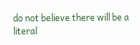do not believe there will be a literal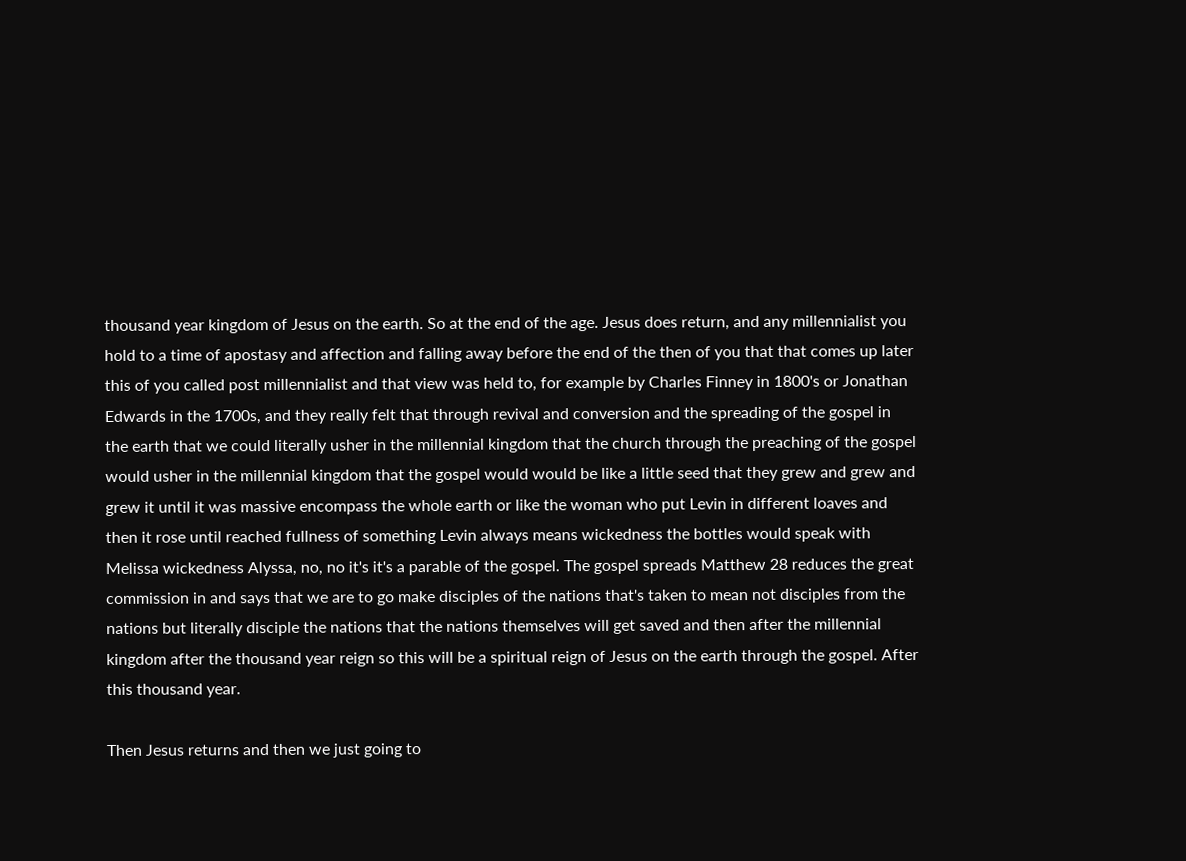thousand year kingdom of Jesus on the earth. So at the end of the age. Jesus does return, and any millennialist you hold to a time of apostasy and affection and falling away before the end of the then of you that that comes up later this of you called post millennialist and that view was held to, for example by Charles Finney in 1800's or Jonathan Edwards in the 1700s, and they really felt that through revival and conversion and the spreading of the gospel in the earth that we could literally usher in the millennial kingdom that the church through the preaching of the gospel would usher in the millennial kingdom that the gospel would would be like a little seed that they grew and grew and grew it until it was massive encompass the whole earth or like the woman who put Levin in different loaves and then it rose until reached fullness of something Levin always means wickedness the bottles would speak with Melissa wickedness Alyssa, no, no it's it's a parable of the gospel. The gospel spreads Matthew 28 reduces the great commission in and says that we are to go make disciples of the nations that's taken to mean not disciples from the nations but literally disciple the nations that the nations themselves will get saved and then after the millennial kingdom after the thousand year reign so this will be a spiritual reign of Jesus on the earth through the gospel. After this thousand year.

Then Jesus returns and then we just going to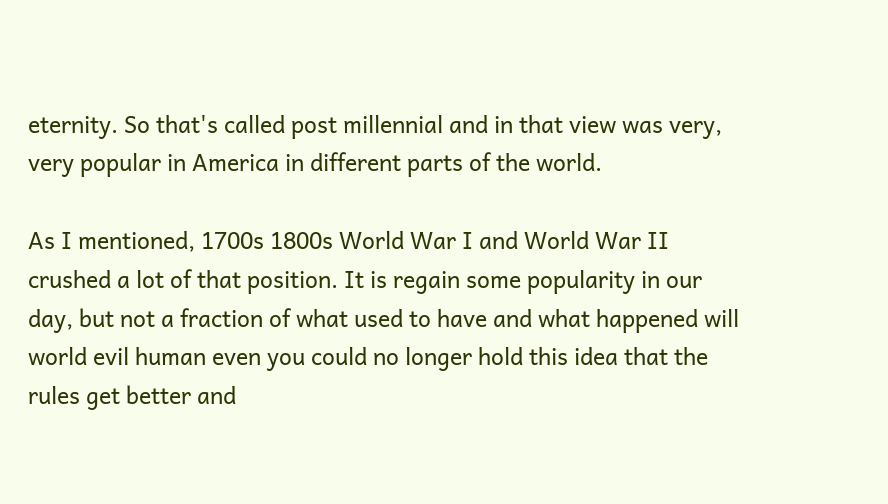eternity. So that's called post millennial and in that view was very, very popular in America in different parts of the world.

As I mentioned, 1700s 1800s World War I and World War II crushed a lot of that position. It is regain some popularity in our day, but not a fraction of what used to have and what happened will world evil human even you could no longer hold this idea that the rules get better and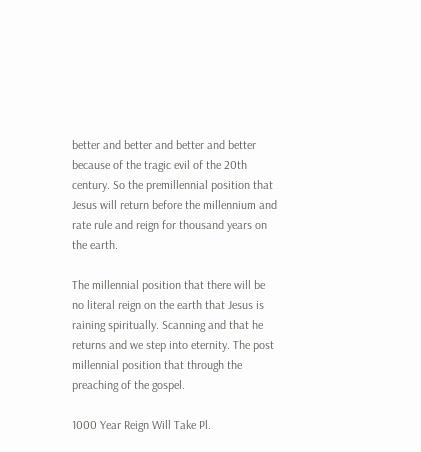better and better and better and better because of the tragic evil of the 20th century. So the premillennial position that Jesus will return before the millennium and rate rule and reign for thousand years on the earth.

The millennial position that there will be no literal reign on the earth that Jesus is raining spiritually. Scanning and that he returns and we step into eternity. The post millennial position that through the preaching of the gospel.

1000 Year Reign Will Take Pl.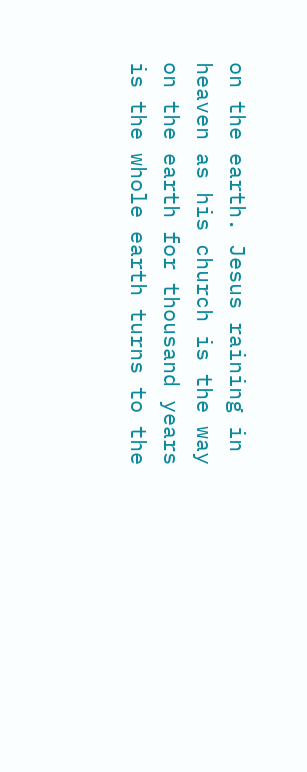on the earth. Jesus raining in heaven as his church is the way on the earth for thousand years is the whole earth turns to the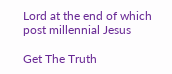Lord at the end of which post millennial Jesus

Get The Truth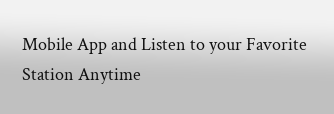Mobile App and Listen to your Favorite Station Anytime